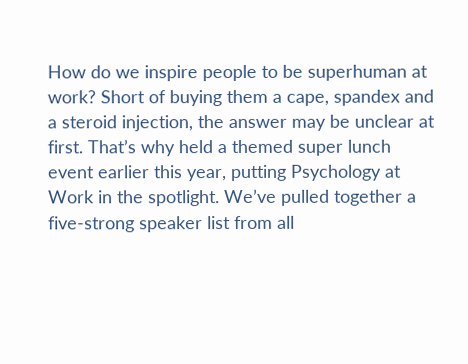How do we inspire people to be superhuman at work? Short of buying them a cape, spandex and a steroid injection, the answer may be unclear at first. That’s why held a themed super lunch event earlier this year, putting Psychology at Work in the spotlight. We’ve pulled together a five-strong speaker list from all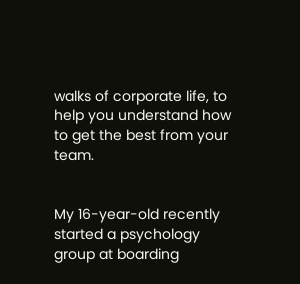walks of corporate life, to help you understand how to get the best from your team.


My 16-year-old recently started a psychology group at boarding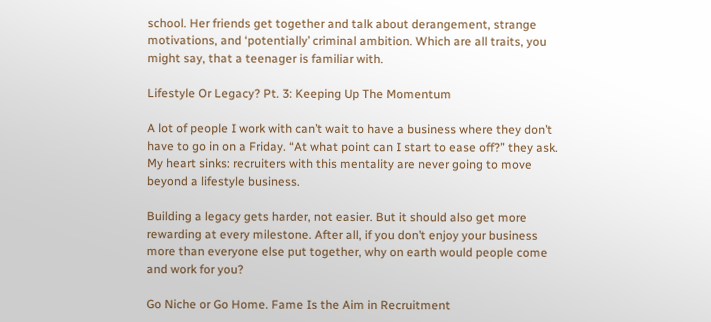school. Her friends get together and talk about derangement, strange motivations, and ‘potentially’ criminal ambition. Which are all traits, you might say, that a teenager is familiar with.

Lifestyle Or Legacy? Pt. 3: Keeping Up The Momentum

A lot of people I work with can’t wait to have a business where they don’t have to go in on a Friday. “At what point can I start to ease off?” they ask. My heart sinks: recruiters with this mentality are never going to move beyond a lifestyle business.

Building a legacy gets harder, not easier. But it should also get more rewarding at every milestone. After all, if you don’t enjoy your business more than everyone else put together, why on earth would people come and work for you?

Go Niche or Go Home. Fame Is the Aim in Recruitment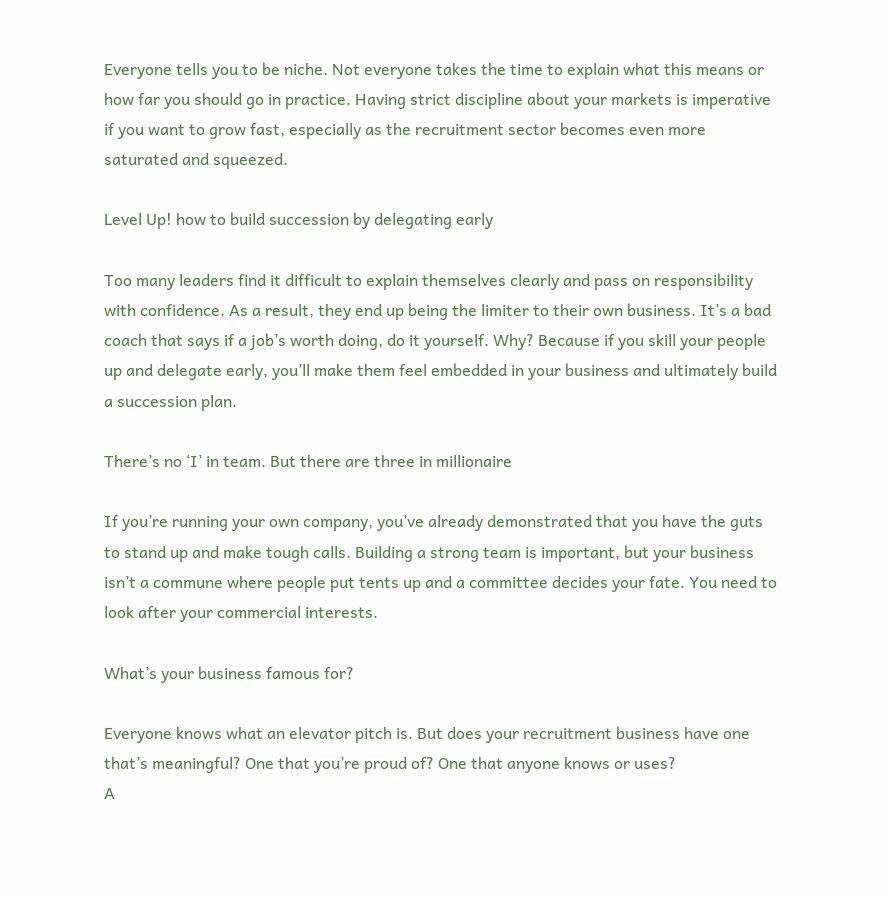Everyone tells you to be niche. Not everyone takes the time to explain what this means or how far you should go in practice. Having strict discipline about your markets is imperative if you want to grow fast, especially as the recruitment sector becomes even more saturated and squeezed.

Level Up! how to build succession by delegating early

Too many leaders find it difficult to explain themselves clearly and pass on responsibility with confidence. As a result, they end up being the limiter to their own business. It’s a bad coach that says if a job’s worth doing, do it yourself. Why? Because if you skill your people up and delegate early, you’ll make them feel embedded in your business and ultimately build a succession plan.

There’s no ‘I’ in team. But there are three in millionaire

If you’re running your own company, you’ve already demonstrated that you have the guts to stand up and make tough calls. Building a strong team is important, but your business isn’t a commune where people put tents up and a committee decides your fate. You need to look after your commercial interests.

What’s your business famous for?

Everyone knows what an elevator pitch is. But does your recruitment business have one that’s meaningful? One that you’re proud of? One that anyone knows or uses?
A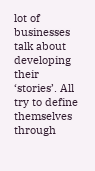lot of businesses talk about developing their ‘stories’. All try to define themselves through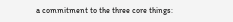a commitment to the three core things: